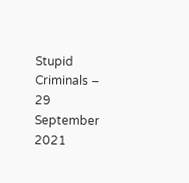Stupid Criminals – 29 September 2021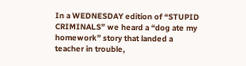In a WEDNESDAY edition of “STUPID CRIMINALS” we heard a “dog ate my homework” story that landed a teacher in trouble,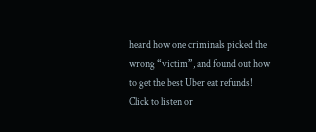heard how one criminals picked the wrong “victim”, and found out how to get the best Uber eat refunds!
Click to listen or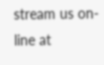stream us on-line at